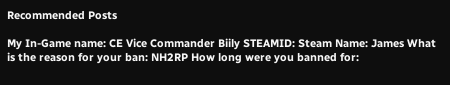Recommended Posts

My In-Game name: CE Vice Commander Biily STEAMID: Steam Name: James What is the reason for your ban: NH2RP How long were you banned for: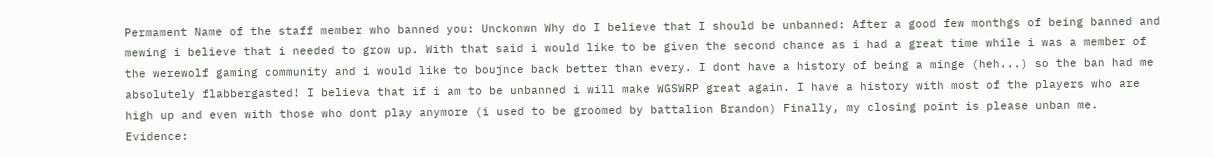Permament Name of the staff member who banned you: Unckonwn Why do I believe that I should be unbanned: After a good few monthgs of being banned and mewing i believe that i needed to grow up. With that said i would like to be given the second chance as i had a great time while i was a member of the werewolf gaming community and i would like to boujnce back better than every. I dont have a history of being a minge (heh...) so the ban had me absolutely flabbergasted! I believa that if i am to be unbanned i will make WGSWRP great again. I have a history with most of the players who are high up and even with those who dont play anymore (i used to be groomed by battalion Brandon) Finally, my closing point is please unban me. Evidence: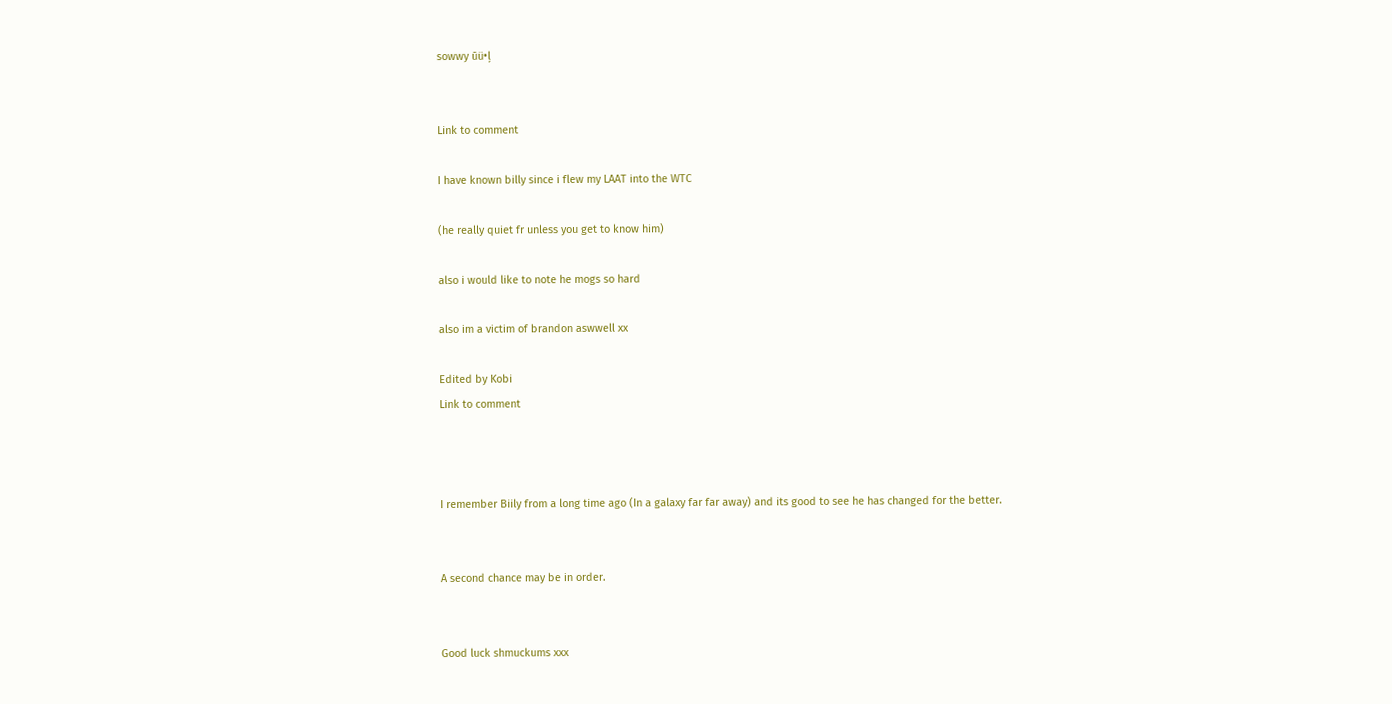sowwy ūü•ļ


Link to comment

I have known billy since i flew my LAAT into the WTC

(he really quiet fr unless you get to know him)

also i would like to note he mogs so hard

also im a victim of brandon aswwell xx

Edited by Kobi
Link to comment



I remember Biily from a long time ago (In a galaxy far far away) and its good to see he has changed for the better.


A second chance may be in order.


Good luck shmuckums xxx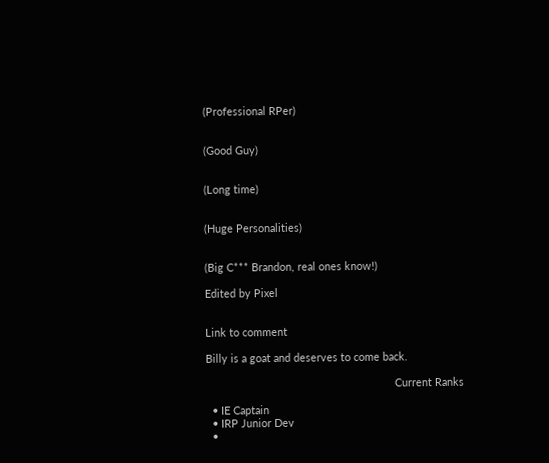(Professional RPer)


(Good Guy)


(Long time)


(Huge Personalities)


(Big C*** Brandon, real ones know!)

Edited by Pixel


Link to comment

Billy is a goat and deserves to come back.

                                                               Current Ranks

  • IE Captain
  • IRP Junior Dev
  •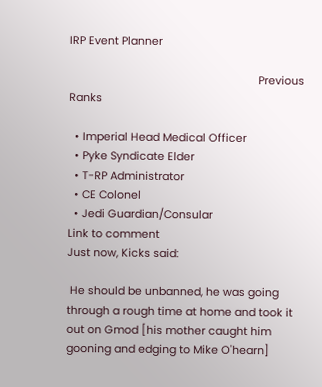IRP Event Planner

                                                               Previous Ranks

  • Imperial Head Medical Officer
  • Pyke Syndicate Elder
  • T-RP Administrator
  • CE Colonel
  • Jedi Guardian/Consular
Link to comment
Just now, Kicks said:

 He should be unbanned, he was going through a rough time at home and took it out on Gmod [his mother caught him gooning and edging to Mike O'hearn]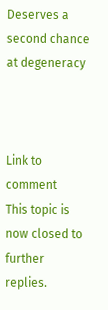Deserves a second chance at degeneracy



Link to comment
This topic is now closed to further replies.